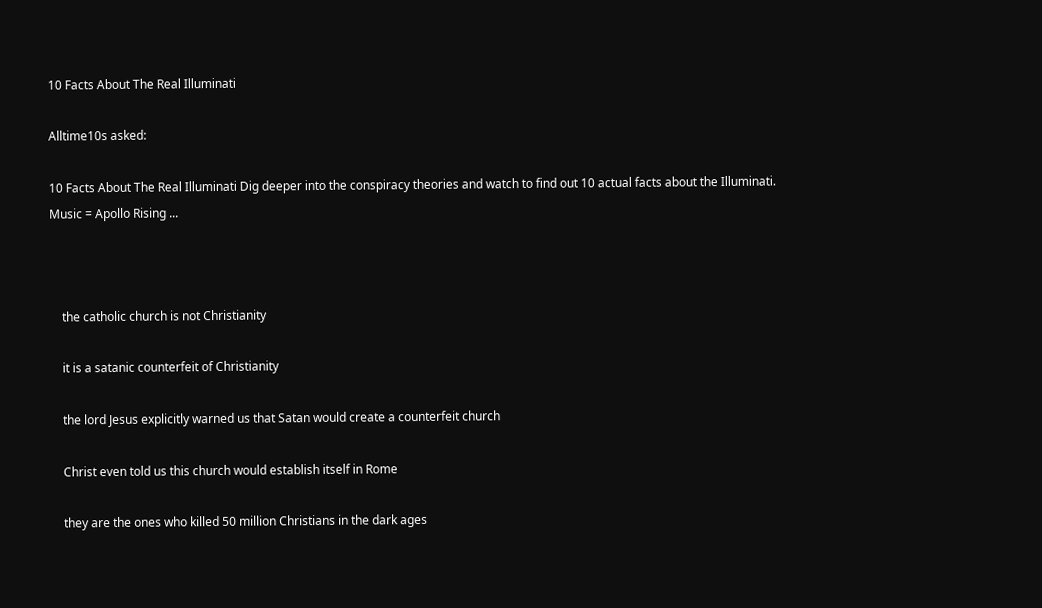10 Facts About The Real Illuminati

Alltime10s asked:

10 Facts About The Real Illuminati Dig deeper into the conspiracy theories and watch to find out 10 actual facts about the Illuminati. Music = Apollo Rising ...



    the catholic church is not Christianity

    it is a satanic counterfeit of Christianity

    the lord Jesus explicitly warned us that Satan would create a counterfeit church

    Christ even told us this church would establish itself in Rome

    they are the ones who killed 50 million Christians in the dark ages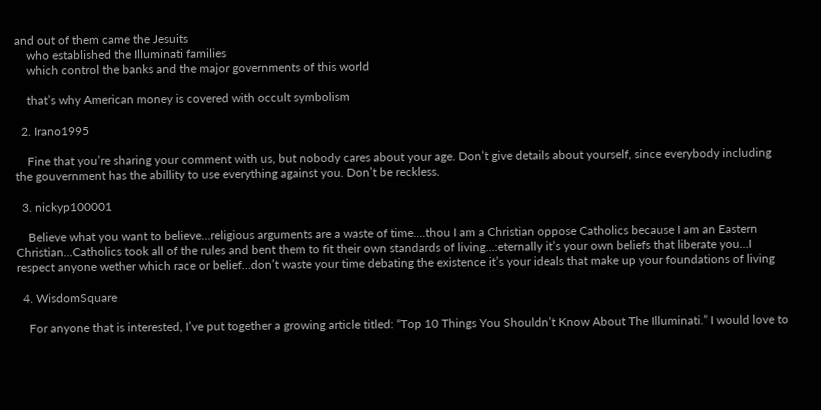and out of them came the Jesuits
    who established the Illuminati families
    which control the banks and the major governments of this world

    that’s why American money is covered with occult symbolism

  2. Irano1995

    Fine that you’re sharing your comment with us, but nobody cares about your age. Don’t give details about yourself, since everybody including the gouvernment has the abillity to use everything against you. Don’t be reckless.

  3. nickyp100001

    Believe what you want to believe…religious arguments are a waste of time….thou I am a Christian oppose Catholics because I am an Eastern Christian…Catholics took all of the rules and bent them to fit their own standards of living…:eternally it’s your own beliefs that liberate you…I respect anyone wether which race or belief…don’t waste your time debating the existence it’s your ideals that make up your foundations of living

  4. WisdomSquare

    For anyone that is interested, I’ve put together a growing article titled: “Top 10 Things You Shouldn’t Know About The Illuminati.” I would love to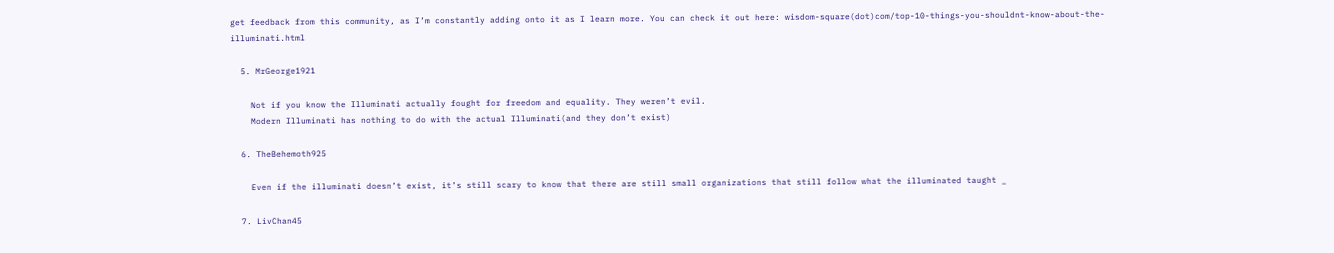get feedback from this community, as I’m constantly adding onto it as I learn more. You can check it out here: wisdom-square(dot)com/top-10-things-you-shouldnt-know-about-the-illuminati.html

  5. MrGeorge1921

    Not if you know the Illuminati actually fought for freedom and equality. They weren’t evil.
    Modern Illuminati has nothing to do with the actual Illuminati(and they don’t exist)

  6. TheBehemoth925

    Even if the illuminati doesn’t exist, it’s still scary to know that there are still small organizations that still follow what the illuminated taught _

  7. LivChan45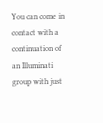You can come in contact with a continuation of an Illuminati group with just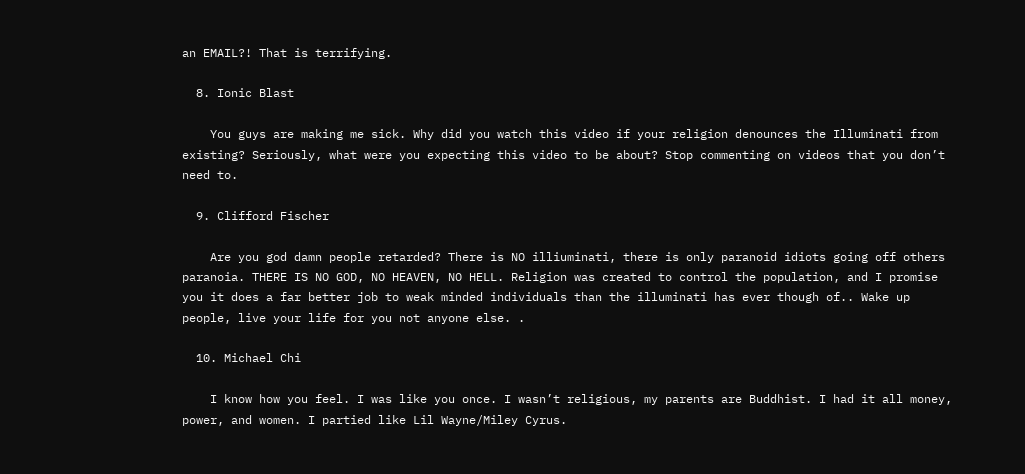an EMAIL?! That is terrifying.

  8. Ionic Blast

    You guys are making me sick. Why did you watch this video if your religion denounces the Illuminati from existing? Seriously, what were you expecting this video to be about? Stop commenting on videos that you don’t need to.

  9. Clifford Fischer

    Are you god damn people retarded? There is NO illiuminati, there is only paranoid idiots going off others paranoia. THERE IS NO GOD, NO HEAVEN, NO HELL. Religion was created to control the population, and I promise you it does a far better job to weak minded individuals than the illuminati has ever though of.. Wake up people, live your life for you not anyone else. .

  10. Michael Chi

    I know how you feel. I was like you once. I wasn’t religious, my parents are Buddhist. I had it all money, power, and women. I partied like Lil Wayne/Miley Cyrus.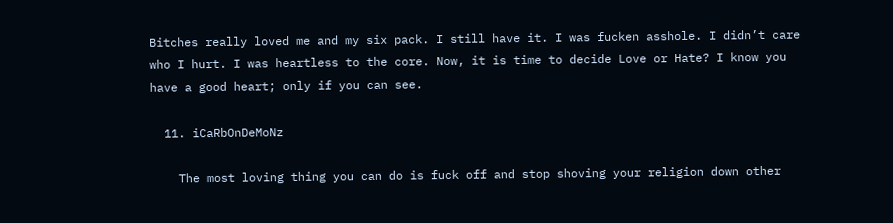Bitches really loved me and my six pack. I still have it. I was fucken asshole. I didn’t care who I hurt. I was heartless to the core. Now, it is time to decide Love or Hate? I know you have a good heart; only if you can see.

  11. iCaRbOnDeMoNz

    The most loving thing you can do is fuck off and stop shoving your religion down other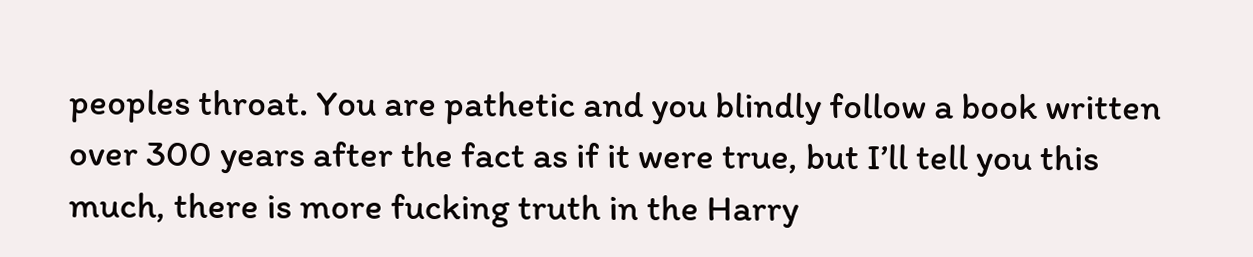peoples throat. You are pathetic and you blindly follow a book written over 300 years after the fact as if it were true, but I’ll tell you this much, there is more fucking truth in the Harry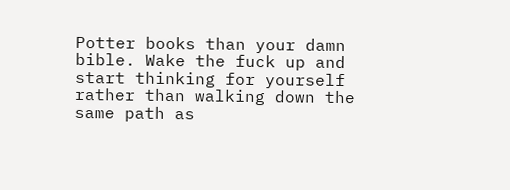Potter books than your damn bible. Wake the fuck up and start thinking for yourself rather than walking down the same path as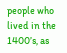people who lived in the 1400’s, as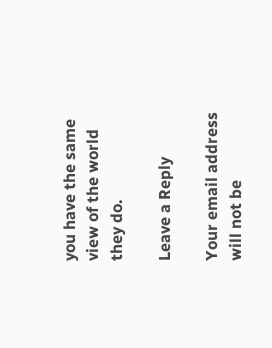you have the same view of the world they do.

Leave a Reply

Your email address will not be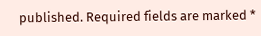published. Required fields are marked *